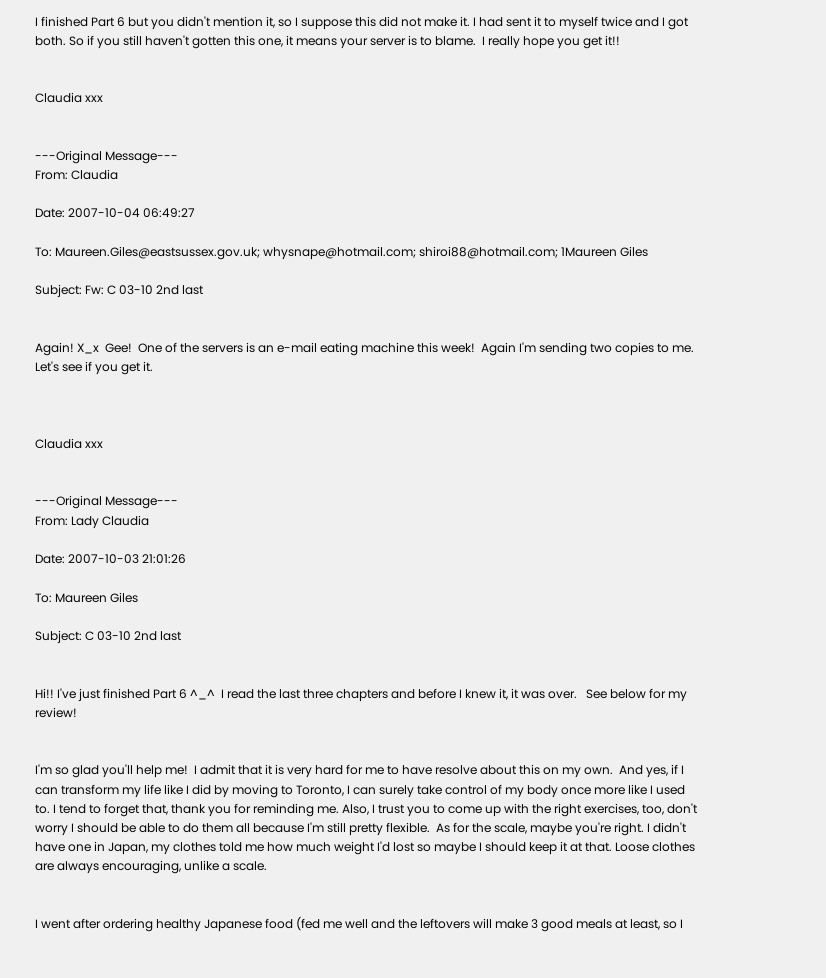I finished Part 6 but you didn't mention it, so I suppose this did not make it. I had sent it to myself twice and I got both. So if you still haven't gotten this one, it means your server is to blame.  I really hope you get it!!


Claudia xxx


---Original Message---
From: Claudia

Date: 2007-10-04 06:49:27

To: Maureen.Giles@eastsussex.gov.uk; whysnape@hotmail.com; shiroi88@hotmail.com; 1Maureen Giles

Subject: Fw: C 03-10 2nd last


Again! X_x  Gee!  One of the servers is an e-mail eating machine this week!  Again I'm sending two copies to me. Let's see if you get it.



Claudia xxx


---Original Message---
From: Lady Claudia

Date: 2007-10-03 21:01:26

To: Maureen Giles

Subject: C 03-10 2nd last


Hi!! I've just finished Part 6 ^_^  I read the last three chapters and before I knew it, it was over.   See below for my review!


I'm so glad you'll help me!  I admit that it is very hard for me to have resolve about this on my own.  And yes, if I can transform my life like I did by moving to Toronto, I can surely take control of my body once more like I used to. I tend to forget that, thank you for reminding me. Also, I trust you to come up with the right exercises, too, don't worry I should be able to do them all because I'm still pretty flexible.  As for the scale, maybe you're right. I didn't have one in Japan, my clothes told me how much weight I'd lost so maybe I should keep it at that. Loose clothes are always encouraging, unlike a scale.


I went after ordering healthy Japanese food (fed me well and the leftovers will make 3 good meals at least, so I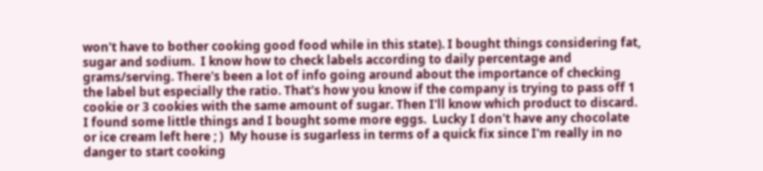won't have to bother cooking good food while in this state). I bought things considering fat, sugar and sodium.  I know how to check labels according to daily percentage and grams/serving. There's been a lot of info going around about the importance of checking the label but especially the ratio. That's how you know if the company is trying to pass off 1 cookie or 3 cookies with the same amount of sugar. Then I'll know which product to discard.  I found some little things and I bought some more eggs.  Lucky I don't have any chocolate or ice cream left here ; )  My house is sugarless in terms of a quick fix since I'm really in no danger to start cooking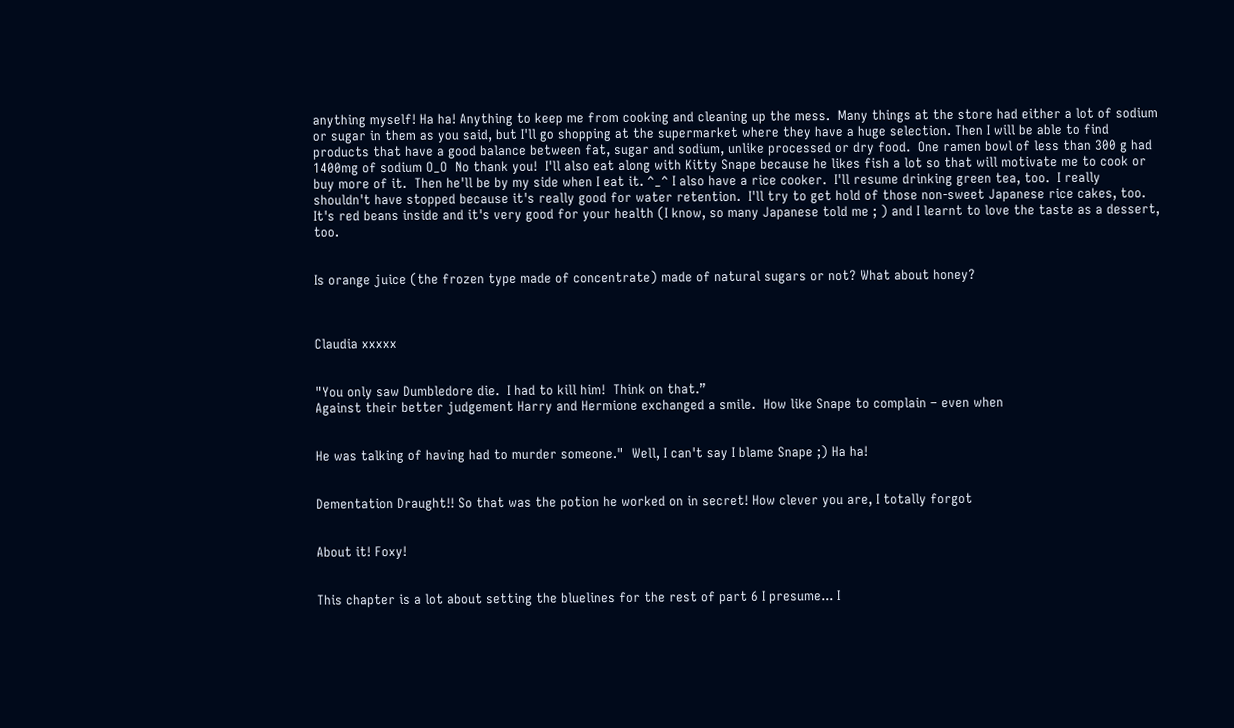anything myself! Ha ha! Anything to keep me from cooking and cleaning up the mess.  Many things at the store had either a lot of sodium or sugar in them as you said, but I'll go shopping at the supermarket where they have a huge selection. Then I will be able to find products that have a good balance between fat, sugar and sodium, unlike processed or dry food.  One ramen bowl of less than 300 g had 1400mg of sodium O_O  No thank you!  I'll also eat along with Kitty Snape because he likes fish a lot so that will motivate me to cook or buy more of it.  Then he'll be by my side when I eat it. ^_^ I also have a rice cooker.  I'll resume drinking green tea, too.  I really shouldn't have stopped because it's really good for water retention.  I'll try to get hold of those non-sweet Japanese rice cakes, too. It's red beans inside and it's very good for your health (I know, so many Japanese told me ; ) and I learnt to love the taste as a dessert, too.


Is orange juice (the frozen type made of concentrate) made of natural sugars or not? What about honey?



Claudia xxxxx


"You only saw Dumbledore die.  I had to kill him!  Think on that.”
Against their better judgement Harry and Hermione exchanged a smile.  How like Snape to complain – even when


He was talking of having had to murder someone."  Well, I can't say I blame Snape ;) Ha ha!


Dementation Draught!! So that was the potion he worked on in secret! How clever you are, I totally forgot


About it! Foxy!


This chapter is a lot about setting the bluelines for the rest of part 6 I presume... I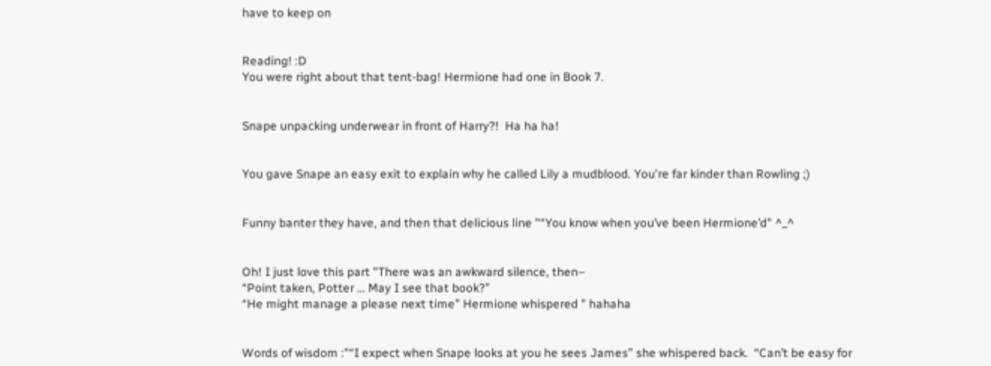have to keep on


Reading! :D
You were right about that tent-bag! Hermione had one in Book 7.


Snape unpacking underwear in front of Harry?!  Ha ha ha!


You gave Snape an easy exit to explain why he called Lily a mudblood. You're far kinder than Rowling ;)


Funny banter they have, and then that delicious line "“You know when you’ve been Hermione’d" ^_^


Oh! I just love this part "There was an awkward silence, then–
“Point taken, Potter … May I see that book?”
“He might manage a please next time” Hermione whispered " hahaha


Words of wisdom :"“I expect when Snape looks at you he sees James” she whispered back.  “Can’t be easy for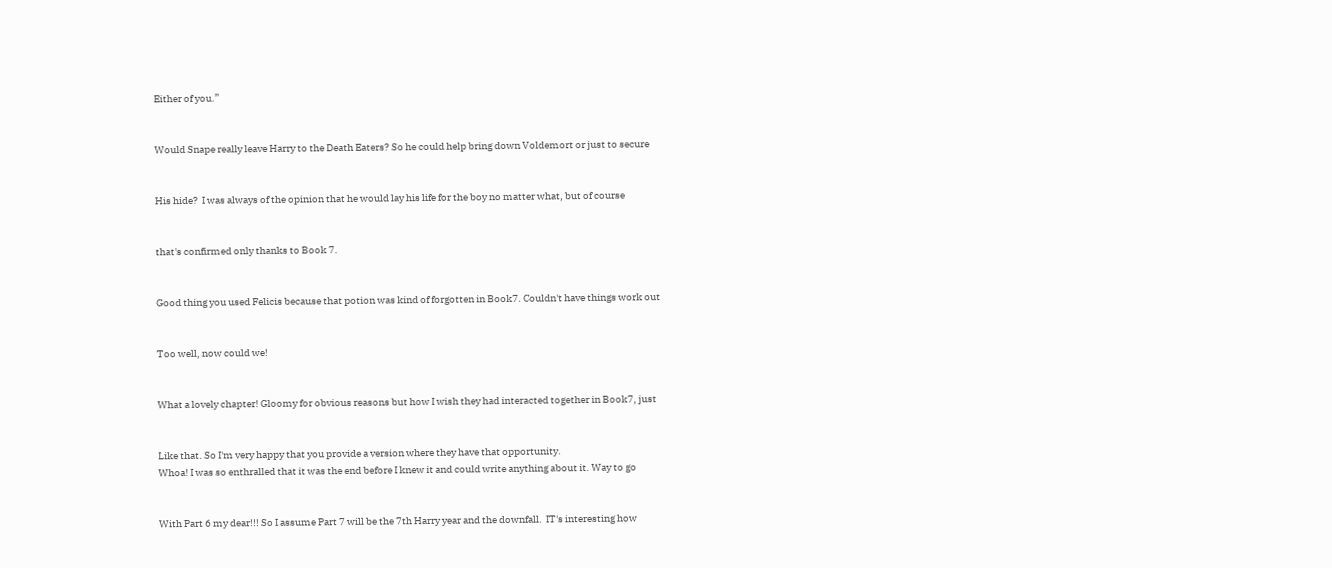Either of you.”


Would Snape really leave Harry to the Death Eaters? So he could help bring down Voldemort or just to secure


His hide?  I was always of the opinion that he would lay his life for the boy no matter what, but of course


that's confirmed only thanks to Book 7.


Good thing you used Felicis because that potion was kind of forgotten in Book7. Couldn't have things work out


Too well, now could we!


What a lovely chapter! Gloomy for obvious reasons but how I wish they had interacted together in Book7, just


Like that. So I'm very happy that you provide a version where they have that opportunity.
Whoa! I was so enthralled that it was the end before I knew it and could write anything about it. Way to go


With Part 6 my dear!!! So I assume Part 7 will be the 7th Harry year and the downfall.  IT's interesting how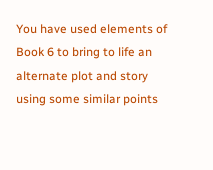You have used elements of Book 6 to bring to life an alternate plot and story using some similar points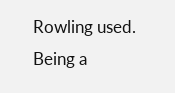Rowling used.  Being a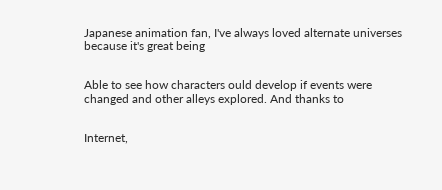Japanese animation fan, I've always loved alternate universes because it's great being


Able to see how characters ould develop if events were changed and other alleys explored. And thanks to


Internet,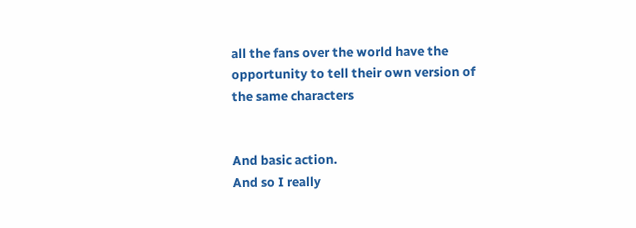all the fans over the world have the opportunity to tell their own version of the same characters


And basic action.
And so I really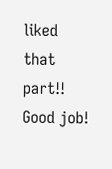liked that part!! Good job!